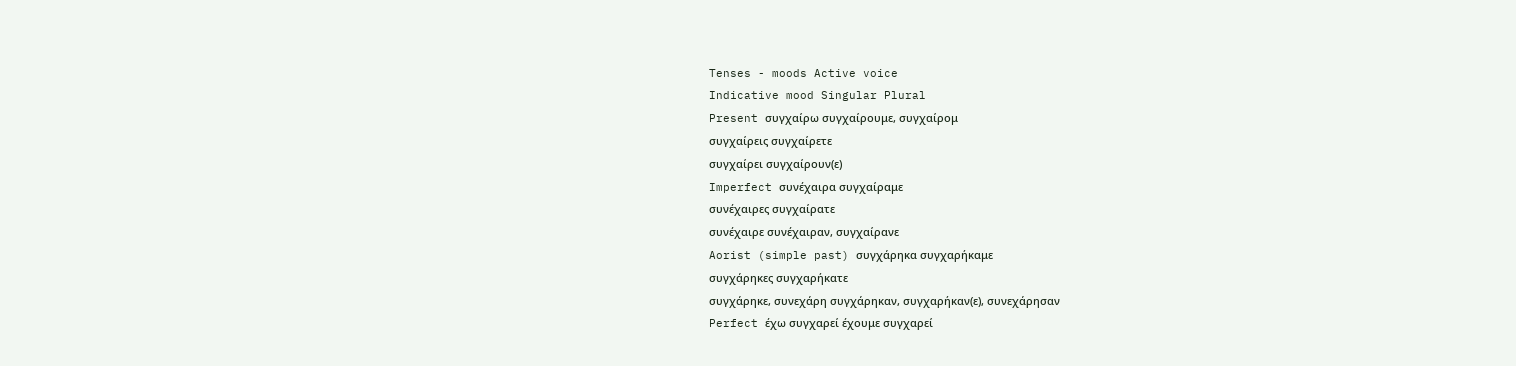Tenses - moods Active voice
Indicative mood Singular Plural
Present συγχαίρω συγχαίρουμε, συγχαίρομ
συγχαίρεις συγχαίρετε
συγχαίρει συγχαίρουν(ε)
Imperfect συνέχαιρα συγχαίραμε
συνέχαιρες συγχαίρατε
συνέχαιρε συνέχαιραν, συγχαίρανε
Aorist (simple past) συγχάρηκα συγχαρήκαμε
συγχάρηκες συγχαρήκατε
συγχάρηκε, συνεχάρη συγχάρηκαν, συγχαρήκαν(ε), συνεχάρησαν
Perfect έχω συγχαρεί έχουμε συγχαρεί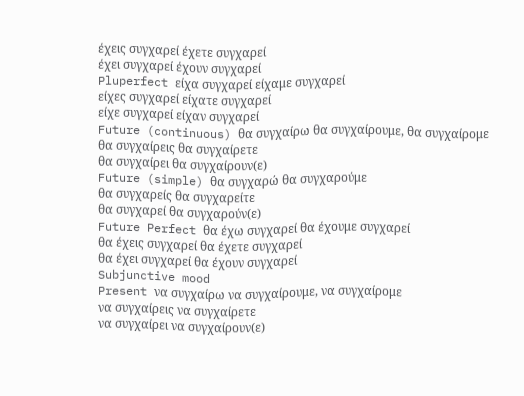έχεις συγχαρεί έχετε συγχαρεί
έχει συγχαρεί έχουν συγχαρεί
Pluperfect είχα συγχαρεί είχαμε συγχαρεί
είχες συγχαρεί είχατε συγχαρεί
είχε συγχαρεί είχαν συγχαρεί
Future (continuous) θα συγχαίρω θα συγχαίρουμε, θα συγχαίρομε
θα συγχαίρεις θα συγχαίρετε
θα συγχαίρει θα συγχαίρουν(ε)
Future (simple) θα συγχαρώ θα συγχαρούμε
θα συγχαρείς θα συγχαρείτε
θα συγχαρεί θα συγχαρούν(ε)
Future Perfect θα έχω συγχαρεί θα έχουμε συγχαρεί
θα έχεις συγχαρεί θα έχετε συγχαρεί
θα έχει συγχαρεί θα έχουν συγχαρεί
Subjunctive mood
Present να συγχαίρω να συγχαίρουμε, να συγχαίρομε
να συγχαίρεις να συγχαίρετε
να συγχαίρει να συγχαίρουν(ε)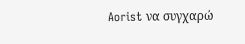Aorist να συγχαρώ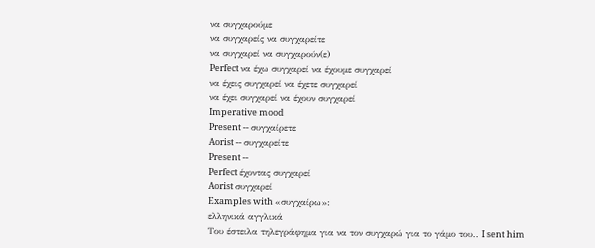να συγχαρούμε
να συγχαρείς να συγχαρείτε
να συγχαρεί να συγχαρούν(ε)
Perfect να έχω συγχαρεί να έχουμε συγχαρεί
να έχεις συγχαρεί να έχετε συγχαρεί
να έχει συγχαρεί να έχουν συγχαρεί
Imperative mood
Present -- συγχαίρετε
Aorist -- συγχαρείτε
Present --
Perfect έχοντας συγχαρεί
Aorist συγχαρεί
Examples with «συγχαίρω»:
ελληνικά αγγλικά
Του έστειλα τηλεγράφημα για να τον συγχαρώ για το γάμο του.. I sent him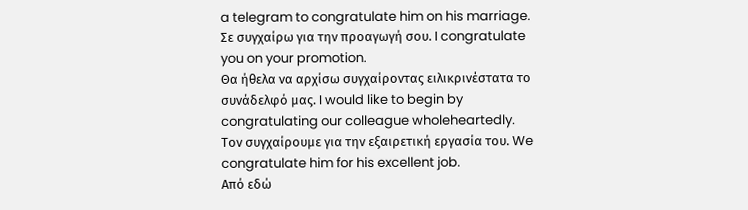a telegram to congratulate him on his marriage.
Σε συγχαίρω για την προαγωγή σου. I congratulate you on your promotion.
Θα ήθελα να αρχίσω συγχαίροντας ειλικρινέστατα το συνάδελφό μας. I would like to begin by congratulating our colleague wholeheartedly.
Τον συγχαίρουμε για την εξαιρετική εργασία του. We congratulate him for his excellent job.
Από εδώ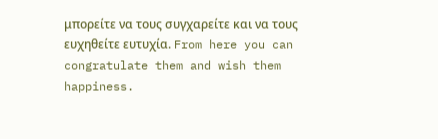μπορείτε να τους συγχαρείτε και να τους ευχηθείτε ευτυχία. From here you can congratulate them and wish them happiness.